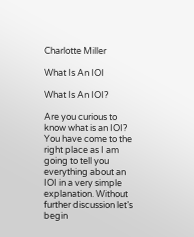Charlotte Miller

What Is An IOI

What Is An IOI?

Are you curious to know what is an IOI? You have come to the right place as I am going to tell you everything about an IOI in a very simple explanation. Without further discussion let’s begin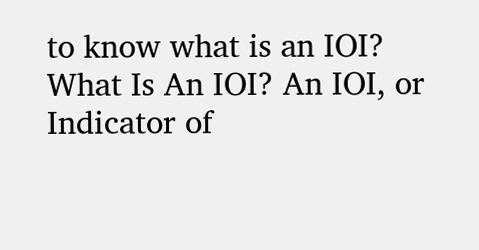to know what is an IOI? What Is An IOI? An IOI, or Indicator of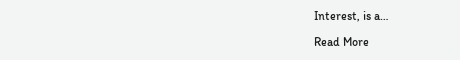Interest, is a…

Read More